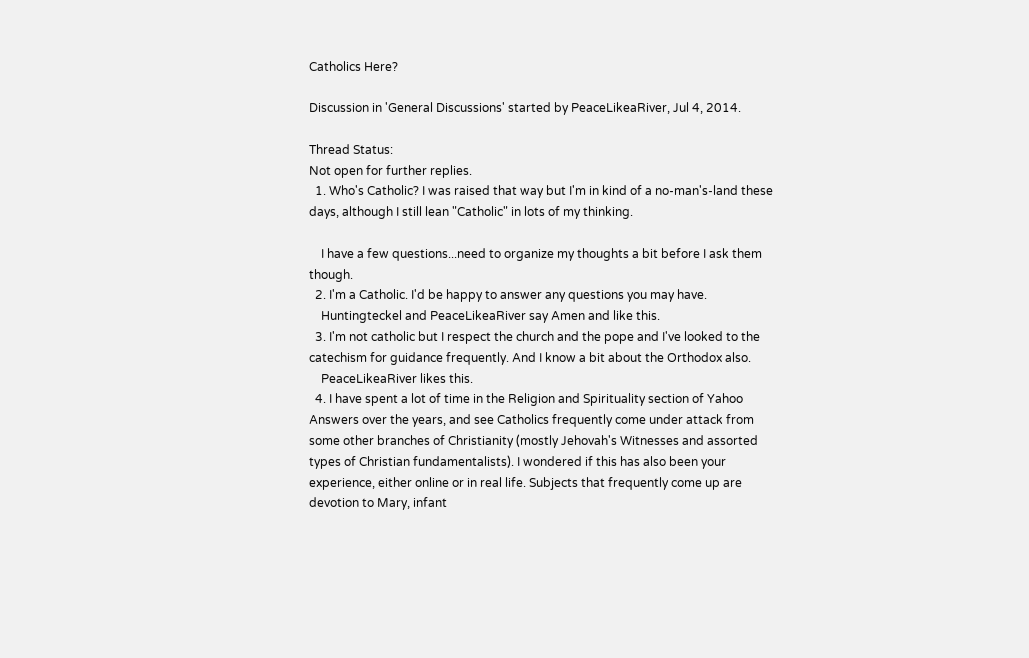Catholics Here?

Discussion in 'General Discussions' started by PeaceLikeaRiver, Jul 4, 2014.

Thread Status:
Not open for further replies.
  1. Who's Catholic? I was raised that way but I'm in kind of a no-man's-land these days, although I still lean "Catholic" in lots of my thinking.

    I have a few questions...need to organize my thoughts a bit before I ask them though.
  2. I'm a Catholic. I'd be happy to answer any questions you may have.
    Huntingteckel and PeaceLikeaRiver say Amen and like this.
  3. I'm not catholic but I respect the church and the pope and I've looked to the catechism for guidance frequently. And I know a bit about the Orthodox also.
    PeaceLikeaRiver likes this.
  4. I have spent a lot of time in the Religion and Spirituality section of Yahoo Answers over the years, and see Catholics frequently come under attack from some other branches of Christianity (mostly Jehovah's Witnesses and assorted types of Christian fundamentalists). I wondered if this has also been your experience, either online or in real life. Subjects that frequently come up are devotion to Mary, infant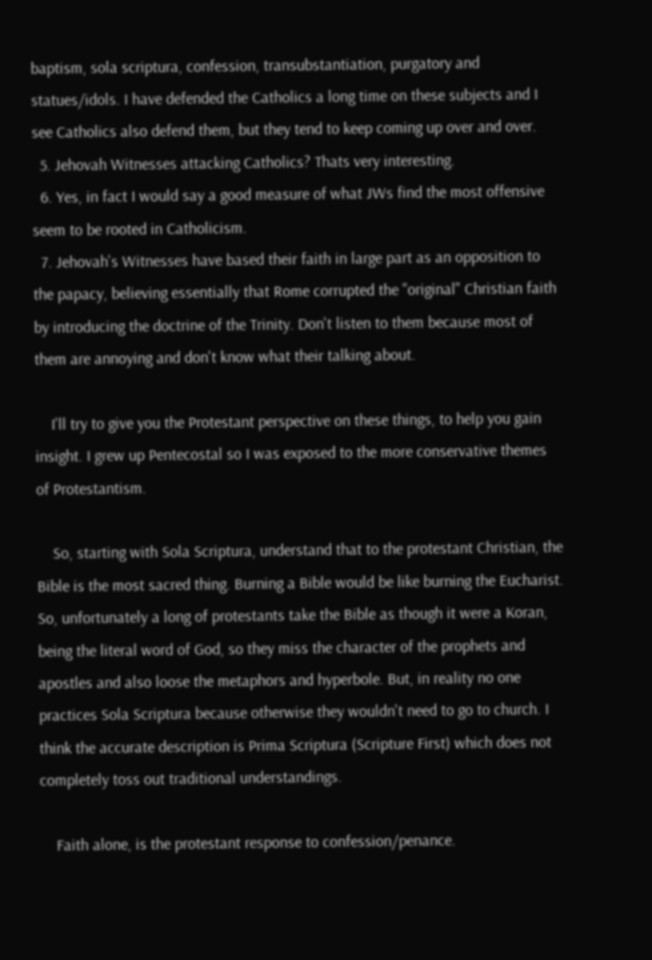baptism, sola scriptura, confession, transubstantiation, purgatory and statues/idols. I have defended the Catholics a long time on these subjects and I see Catholics also defend them, but they tend to keep coming up over and over.
  5. Jehovah Witnesses attacking Catholics? Thats very interesting.
  6. Yes, in fact I would say a good measure of what JWs find the most offensive seem to be rooted in Catholicism.
  7. Jehovah's Witnesses have based their faith in large part as an opposition to the papacy, believing essentially that Rome corrupted the "original" Christian faith by introducing the doctrine of the Trinity. Don't listen to them because most of them are annoying and don't know what their talking about.

    I'll try to give you the Protestant perspective on these things, to help you gain insight. I grew up Pentecostal so I was exposed to the more conservative themes of Protestantism.

    So, starting with Sola Scriptura, understand that to the protestant Christian, the Bible is the most sacred thing. Burning a Bible would be like burning the Eucharist. So, unfortunately a long of protestants take the Bible as though it were a Koran, being the literal word of God, so they miss the character of the prophets and apostles and also loose the metaphors and hyperbole. But, in reality no one practices Sola Scriptura because otherwise they wouldn't need to go to church. I think the accurate description is Prima Scriptura (Scripture First) which does not completely toss out traditional understandings.

    Faith alone, is the protestant response to confession/penance.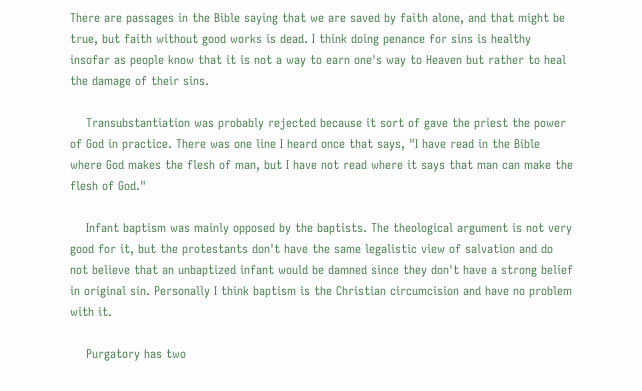There are passages in the Bible saying that we are saved by faith alone, and that might be true, but faith without good works is dead. I think doing penance for sins is healthy insofar as people know that it is not a way to earn one's way to Heaven but rather to heal the damage of their sins.

    Transubstantiation was probably rejected because it sort of gave the priest the power of God in practice. There was one line I heard once that says, "I have read in the Bible where God makes the flesh of man, but I have not read where it says that man can make the flesh of God."

    Infant baptism was mainly opposed by the baptists. The theological argument is not very good for it, but the protestants don't have the same legalistic view of salvation and do not believe that an unbaptized infant would be damned since they don't have a strong belief in original sin. Personally I think baptism is the Christian circumcision and have no problem with it.

    Purgatory has two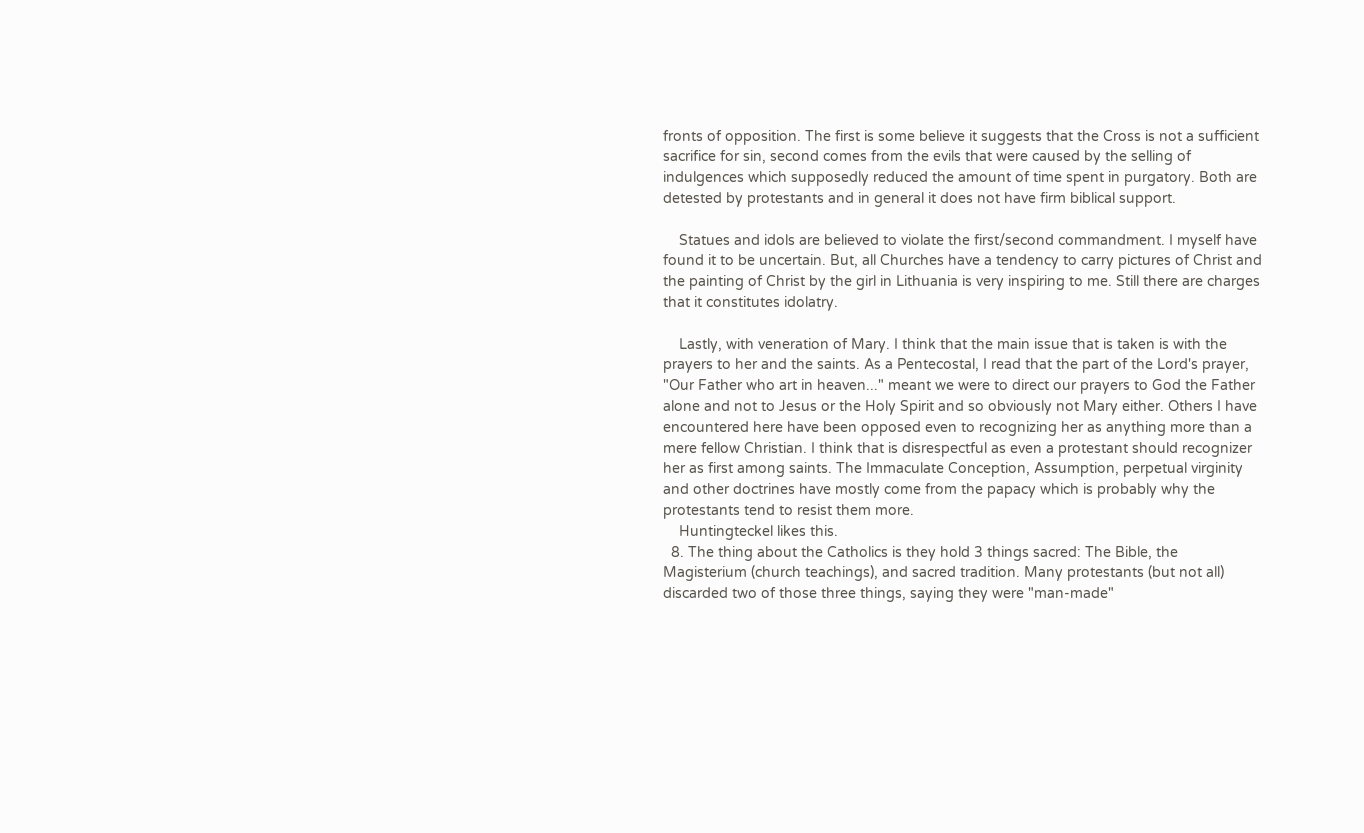fronts of opposition. The first is some believe it suggests that the Cross is not a sufficient sacrifice for sin, second comes from the evils that were caused by the selling of indulgences which supposedly reduced the amount of time spent in purgatory. Both are detested by protestants and in general it does not have firm biblical support.

    Statues and idols are believed to violate the first/second commandment. I myself have found it to be uncertain. But, all Churches have a tendency to carry pictures of Christ and the painting of Christ by the girl in Lithuania is very inspiring to me. Still there are charges that it constitutes idolatry.

    Lastly, with veneration of Mary. I think that the main issue that is taken is with the prayers to her and the saints. As a Pentecostal, I read that the part of the Lord's prayer, "Our Father who art in heaven..." meant we were to direct our prayers to God the Father alone and not to Jesus or the Holy Spirit and so obviously not Mary either. Others I have encountered here have been opposed even to recognizing her as anything more than a mere fellow Christian. I think that is disrespectful as even a protestant should recognizer her as first among saints. The Immaculate Conception, Assumption, perpetual virginity and other doctrines have mostly come from the papacy which is probably why the protestants tend to resist them more.
    Huntingteckel likes this.
  8. The thing about the Catholics is they hold 3 things sacred: The Bible, the Magisterium (church teachings), and sacred tradition. Many protestants (but not all) discarded two of those three things, saying they were "man-made"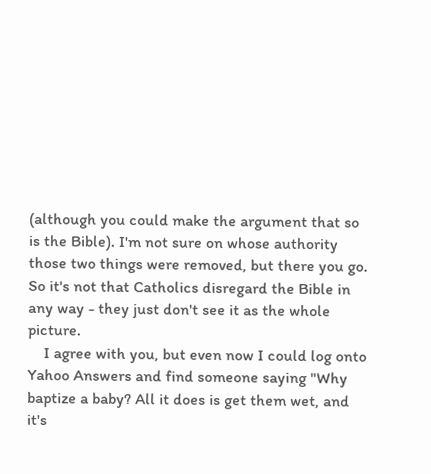(although you could make the argument that so is the Bible). I'm not sure on whose authority those two things were removed, but there you go. So it's not that Catholics disregard the Bible in any way - they just don't see it as the whole picture.
    I agree with you, but even now I could log onto Yahoo Answers and find someone saying "Why baptize a baby? All it does is get them wet, and it's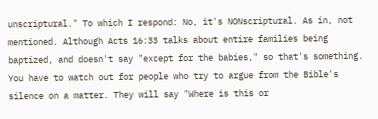unscriptural." To which I respond: No, it's NONscriptural. As in, not mentioned. Although Acts 16:33 talks about entire families being baptized, and doesn't say "except for the babies," so that's something. You have to watch out for people who try to argue from the Bible's silence on a matter. They will say "Where is this or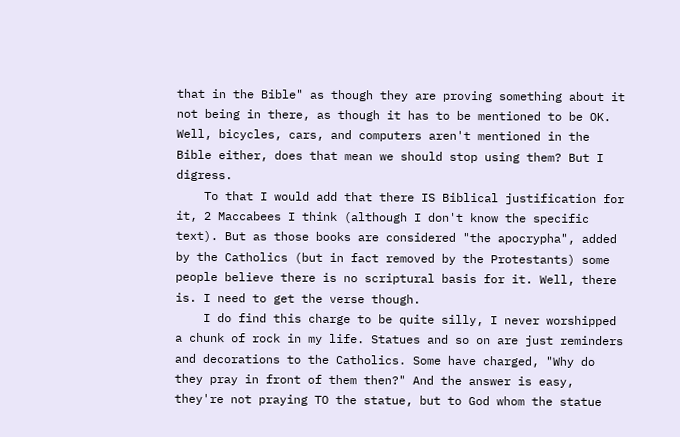that in the Bible" as though they are proving something about it not being in there, as though it has to be mentioned to be OK. Well, bicycles, cars, and computers aren't mentioned in the Bible either, does that mean we should stop using them? But I digress.
    To that I would add that there IS Biblical justification for it, 2 Maccabees I think (although I don't know the specific text). But as those books are considered "the apocrypha", added by the Catholics (but in fact removed by the Protestants) some people believe there is no scriptural basis for it. Well, there is. I need to get the verse though.
    I do find this charge to be quite silly, I never worshipped a chunk of rock in my life. Statues and so on are just reminders and decorations to the Catholics. Some have charged, "Why do they pray in front of them then?" And the answer is easy, they're not praying TO the statue, but to God whom the statue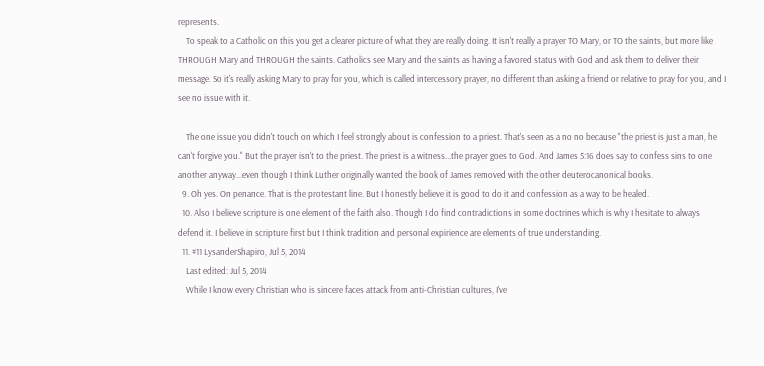represents.
    To speak to a Catholic on this you get a clearer picture of what they are really doing. It isn't really a prayer TO Mary, or TO the saints, but more like THROUGH Mary and THROUGH the saints. Catholics see Mary and the saints as having a favored status with God and ask them to deliver their message. So it's really asking Mary to pray for you, which is called intercessory prayer, no different than asking a friend or relative to pray for you, and I see no issue with it.

    The one issue you didn't touch on which I feel strongly about is confession to a priest. That's seen as a no no because "the priest is just a man, he can't forgive you." But the prayer isn't to the priest. The priest is a witness...the prayer goes to God. And James 5:16 does say to confess sins to one another anyway...even though I think Luther originally wanted the book of James removed with the other deuterocanonical books.
  9. Oh yes. On penance. That is the protestant line. But I honestly believe it is good to do it and confession as a way to be healed.
  10. Also I believe scripture is one element of the faith also. Though I do find contradictions in some doctrines which is why I hesitate to always defend it. I believe in scripture first but I think tradition and personal expirience are elements of true understanding.
  11. #11 LysanderShapiro, Jul 5, 2014
    Last edited: Jul 5, 2014
    While I know every Christian who is sincere faces attack from anti-Christian cultures, I've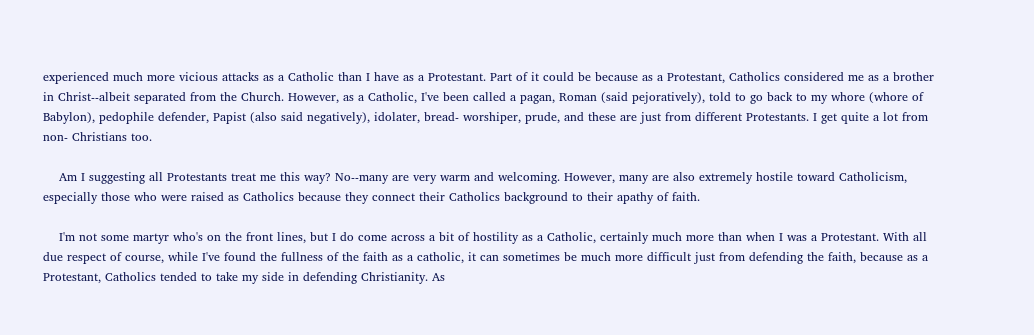experienced much more vicious attacks as a Catholic than I have as a Protestant. Part of it could be because as a Protestant, Catholics considered me as a brother in Christ--albeit separated from the Church. However, as a Catholic, I've been called a pagan, Roman (said pejoratively), told to go back to my whore (whore of Babylon), pedophile defender, Papist (also said negatively), idolater, bread- worshiper, prude, and these are just from different Protestants. I get quite a lot from non- Christians too.

    Am I suggesting all Protestants treat me this way? No--many are very warm and welcoming. However, many are also extremely hostile toward Catholicism, especially those who were raised as Catholics because they connect their Catholics background to their apathy of faith.

    I'm not some martyr who's on the front lines, but I do come across a bit of hostility as a Catholic, certainly much more than when I was a Protestant. With all due respect of course, while I've found the fullness of the faith as a catholic, it can sometimes be much more difficult just from defending the faith, because as a Protestant, Catholics tended to take my side in defending Christianity. As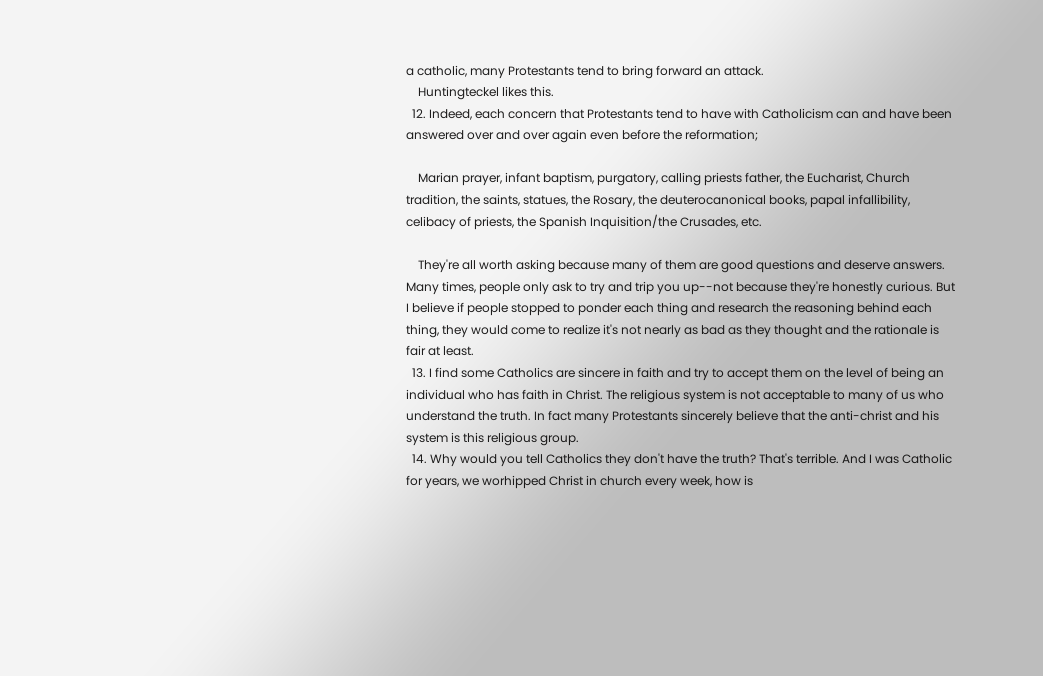a catholic, many Protestants tend to bring forward an attack.
    Huntingteckel likes this.
  12. Indeed, each concern that Protestants tend to have with Catholicism can and have been answered over and over again even before the reformation;

    Marian prayer, infant baptism, purgatory, calling priests father, the Eucharist, Church tradition, the saints, statues, the Rosary, the deuterocanonical books, papal infallibility, celibacy of priests, the Spanish Inquisition/the Crusades, etc.

    They're all worth asking because many of them are good questions and deserve answers. Many times, people only ask to try and trip you up--not because they're honestly curious. But I believe if people stopped to ponder each thing and research the reasoning behind each thing, they would come to realize it's not nearly as bad as they thought and the rationale is fair at least.
  13. I find some Catholics are sincere in faith and try to accept them on the level of being an individual who has faith in Christ. The religious system is not acceptable to many of us who understand the truth. In fact many Protestants sincerely believe that the anti-christ and his system is this religious group.
  14. Why would you tell Catholics they don't have the truth? That's terrible. And I was Catholic for years, we worhipped Christ in church every week, how is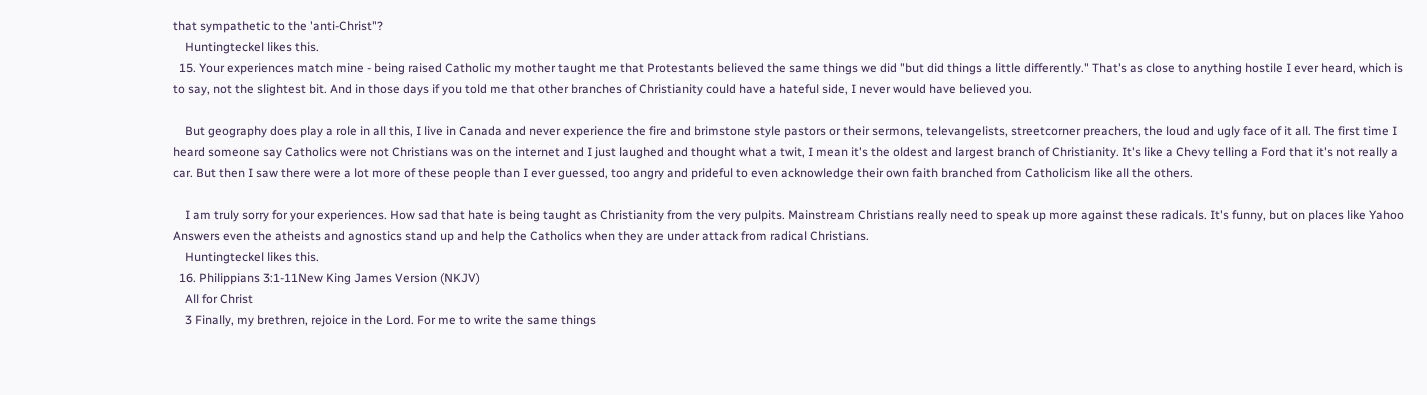that sympathetic to the 'anti-Christ"?
    Huntingteckel likes this.
  15. Your experiences match mine - being raised Catholic my mother taught me that Protestants believed the same things we did "but did things a little differently." That's as close to anything hostile I ever heard, which is to say, not the slightest bit. And in those days if you told me that other branches of Christianity could have a hateful side, I never would have believed you.

    But geography does play a role in all this, I live in Canada and never experience the fire and brimstone style pastors or their sermons, televangelists, streetcorner preachers, the loud and ugly face of it all. The first time I heard someone say Catholics were not Christians was on the internet and I just laughed and thought what a twit, I mean it's the oldest and largest branch of Christianity. It's like a Chevy telling a Ford that it's not really a car. But then I saw there were a lot more of these people than I ever guessed, too angry and prideful to even acknowledge their own faith branched from Catholicism like all the others.

    I am truly sorry for your experiences. How sad that hate is being taught as Christianity from the very pulpits. Mainstream Christians really need to speak up more against these radicals. It's funny, but on places like Yahoo Answers even the atheists and agnostics stand up and help the Catholics when they are under attack from radical Christians.
    Huntingteckel likes this.
  16. Philippians 3:1-11New King James Version (NKJV)
    All for Christ
    3 Finally, my brethren, rejoice in the Lord. For me to write the same things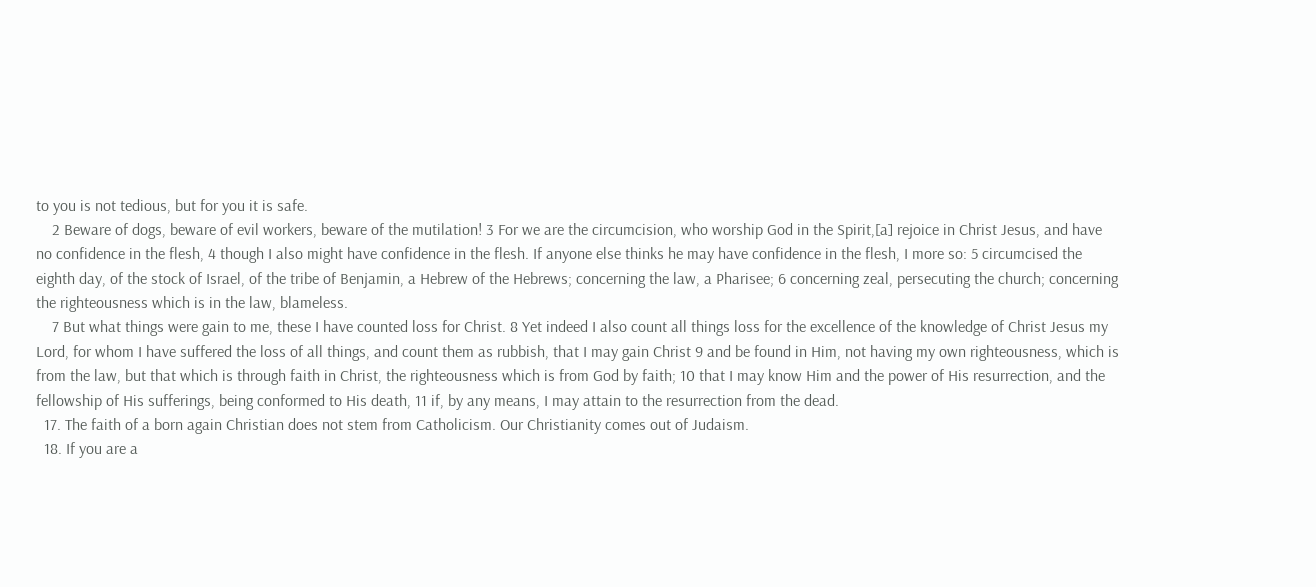to you is not tedious, but for you it is safe.
    2 Beware of dogs, beware of evil workers, beware of the mutilation! 3 For we are the circumcision, who worship God in the Spirit,[a] rejoice in Christ Jesus, and have no confidence in the flesh, 4 though I also might have confidence in the flesh. If anyone else thinks he may have confidence in the flesh, I more so: 5 circumcised the eighth day, of the stock of Israel, of the tribe of Benjamin, a Hebrew of the Hebrews; concerning the law, a Pharisee; 6 concerning zeal, persecuting the church; concerning the righteousness which is in the law, blameless.
    7 But what things were gain to me, these I have counted loss for Christ. 8 Yet indeed I also count all things loss for the excellence of the knowledge of Christ Jesus my Lord, for whom I have suffered the loss of all things, and count them as rubbish, that I may gain Christ 9 and be found in Him, not having my own righteousness, which is from the law, but that which is through faith in Christ, the righteousness which is from God by faith; 10 that I may know Him and the power of His resurrection, and the fellowship of His sufferings, being conformed to His death, 11 if, by any means, I may attain to the resurrection from the dead.
  17. The faith of a born again Christian does not stem from Catholicism. Our Christianity comes out of Judaism.
  18. If you are a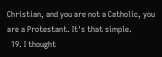Christian, and you are not a Catholic, you are a Protestant. It's that simple.
  19. I thought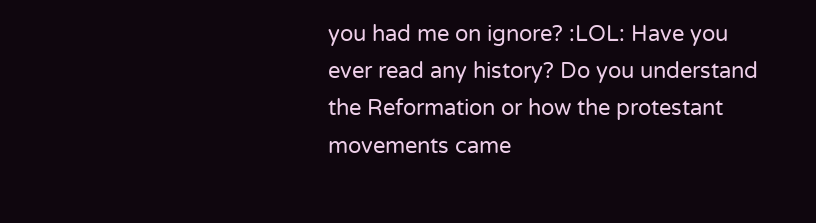you had me on ignore? :LOL: Have you ever read any history? Do you understand the Reformation or how the protestant movements came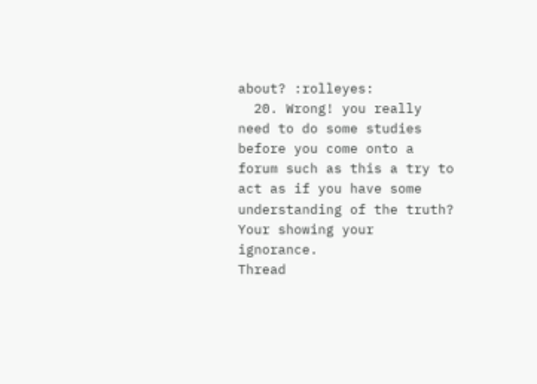about? :rolleyes:
  20. Wrong! you really need to do some studies before you come onto a forum such as this a try to act as if you have some understanding of the truth? Your showing your ignorance.
Thread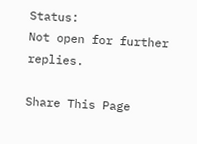Status:
Not open for further replies.

Share This Page